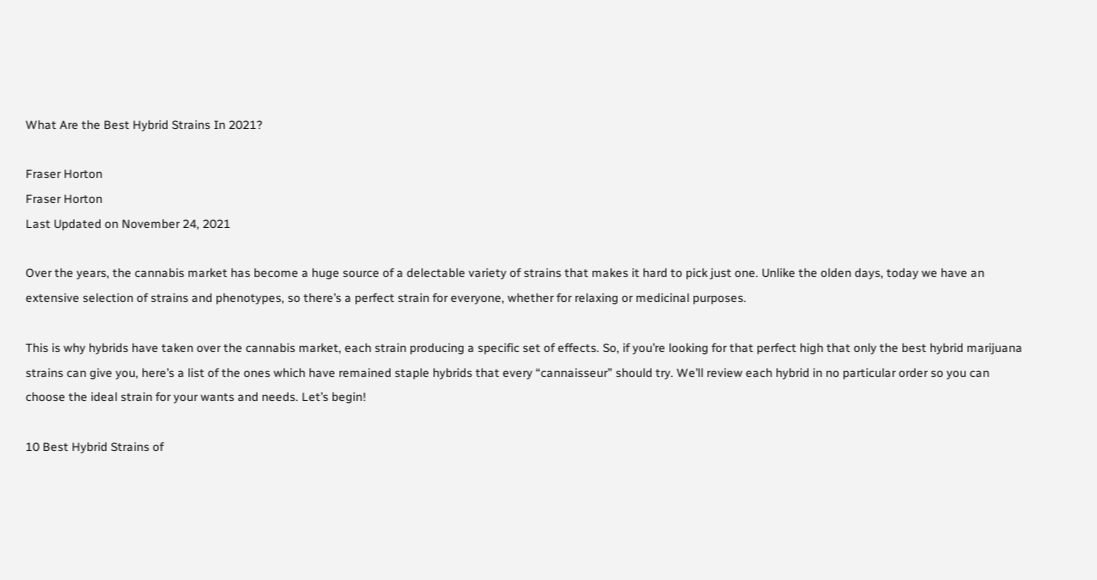What Are the Best Hybrid Strains In 2021?

Fraser Horton
Fraser Horton
Last Updated on November 24, 2021

Over the years, the cannabis market has become a huge source of a delectable variety of strains that makes it hard to pick just one. Unlike the olden days, today we have an extensive selection of strains and phenotypes, so there’s a perfect strain for everyone, whether for relaxing or medicinal purposes.

This is why hybrids have taken over the cannabis market, each strain producing a specific set of effects. So, if you’re looking for that perfect high that only the best hybrid marijuana strains can give you, here’s a list of the ones which have remained staple hybrids that every “cannaisseur” should try. We’ll review each hybrid in no particular order so you can choose the ideal strain for your wants and needs. Let’s begin!

10 Best Hybrid Strains of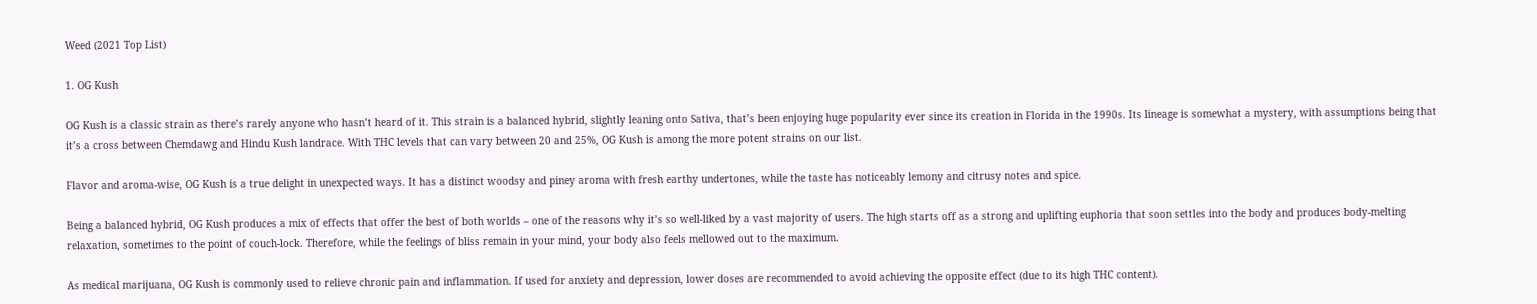Weed (2021 Top List)

1. OG Kush

OG Kush is a classic strain as there’s rarely anyone who hasn’t heard of it. This strain is a balanced hybrid, slightly leaning onto Sativa, that’s been enjoying huge popularity ever since its creation in Florida in the 1990s. Its lineage is somewhat a mystery, with assumptions being that it’s a cross between Chemdawg and Hindu Kush landrace. With THC levels that can vary between 20 and 25%, OG Kush is among the more potent strains on our list.

Flavor and aroma-wise, OG Kush is a true delight in unexpected ways. It has a distinct woodsy and piney aroma with fresh earthy undertones, while the taste has noticeably lemony and citrusy notes and spice.

Being a balanced hybrid, OG Kush produces a mix of effects that offer the best of both worlds – one of the reasons why it’s so well-liked by a vast majority of users. The high starts off as a strong and uplifting euphoria that soon settles into the body and produces body-melting relaxation, sometimes to the point of couch-lock. Therefore, while the feelings of bliss remain in your mind, your body also feels mellowed out to the maximum.

As medical marijuana, OG Kush is commonly used to relieve chronic pain and inflammation. If used for anxiety and depression, lower doses are recommended to avoid achieving the opposite effect (due to its high THC content).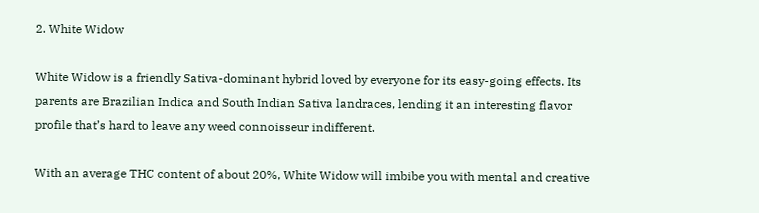2. White Widow

White Widow is a friendly Sativa-dominant hybrid loved by everyone for its easy-going effects. Its parents are Brazilian Indica and South Indian Sativa landraces, lending it an interesting flavor profile that’s hard to leave any weed connoisseur indifferent.

With an average THC content of about 20%, White Widow will imbibe you with mental and creative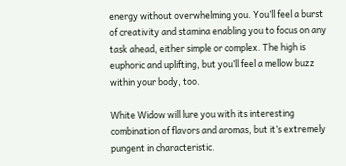energy without overwhelming you. You’ll feel a burst of creativity and stamina enabling you to focus on any task ahead, either simple or complex. The high is euphoric and uplifting, but you’ll feel a mellow buzz within your body, too.

White Widow will lure you with its interesting combination of flavors and aromas, but it’s extremely pungent in characteristic.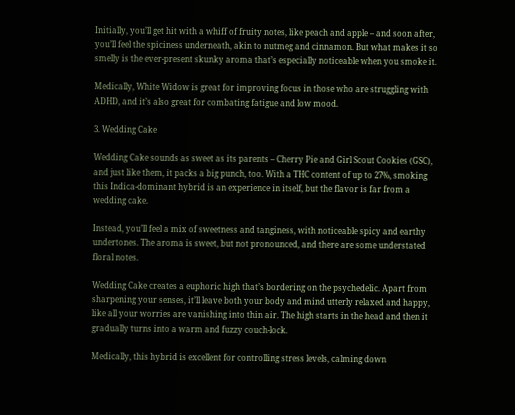Initially, you’ll get hit with a whiff of fruity notes, like peach and apple – and soon after, you’ll feel the spiciness underneath, akin to nutmeg and cinnamon. But what makes it so smelly is the ever-present skunky aroma that’s especially noticeable when you smoke it.

Medically, White Widow is great for improving focus in those who are struggling with ADHD, and it’s also great for combating fatigue and low mood.

3. Wedding Cake

Wedding Cake sounds as sweet as its parents – Cherry Pie and Girl Scout Cookies (GSC), and just like them, it packs a big punch, too. With a THC content of up to 27%, smoking this Indica-dominant hybrid is an experience in itself, but the flavor is far from a wedding cake.

Instead, you’ll feel a mix of sweetness and tanginess, with noticeable spicy and earthy undertones. The aroma is sweet, but not pronounced, and there are some understated floral notes.

Wedding Cake creates a euphoric high that’s bordering on the psychedelic. Apart from sharpening your senses, it’ll leave both your body and mind utterly relaxed and happy, like all your worries are vanishing into thin air. The high starts in the head and then it gradually turns into a warm and fuzzy couch-lock.

Medically, this hybrid is excellent for controlling stress levels, calming down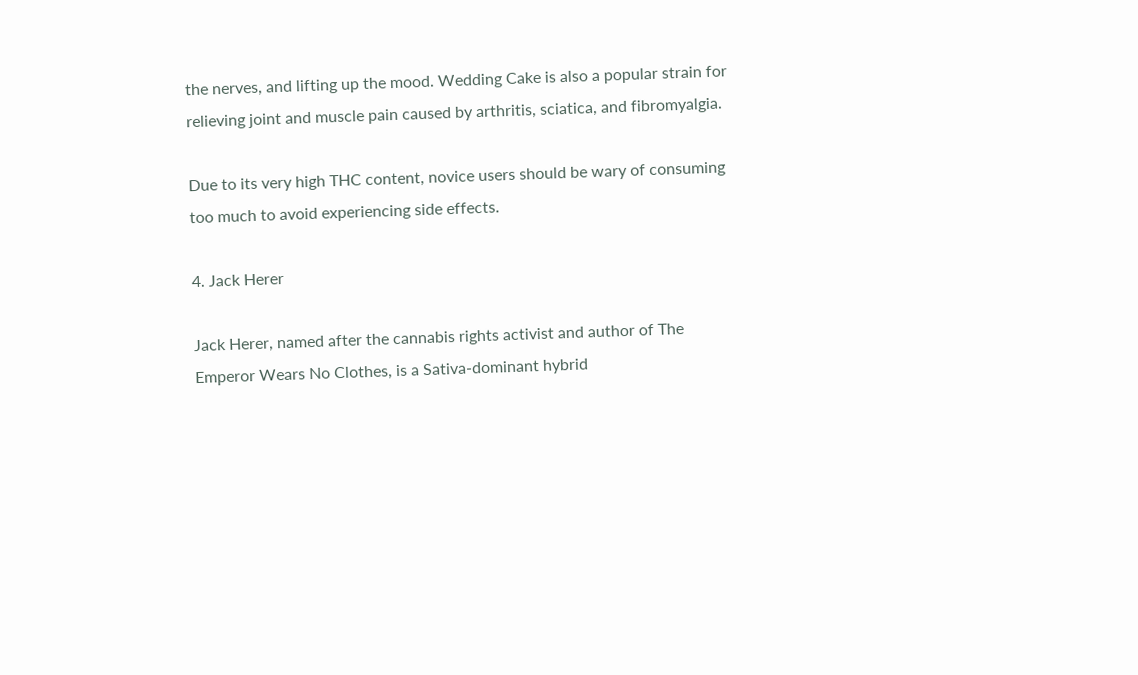the nerves, and lifting up the mood. Wedding Cake is also a popular strain for relieving joint and muscle pain caused by arthritis, sciatica, and fibromyalgia.

Due to its very high THC content, novice users should be wary of consuming too much to avoid experiencing side effects.

4. Jack Herer

Jack Herer, named after the cannabis rights activist and author of The Emperor Wears No Clothes, is a Sativa-dominant hybrid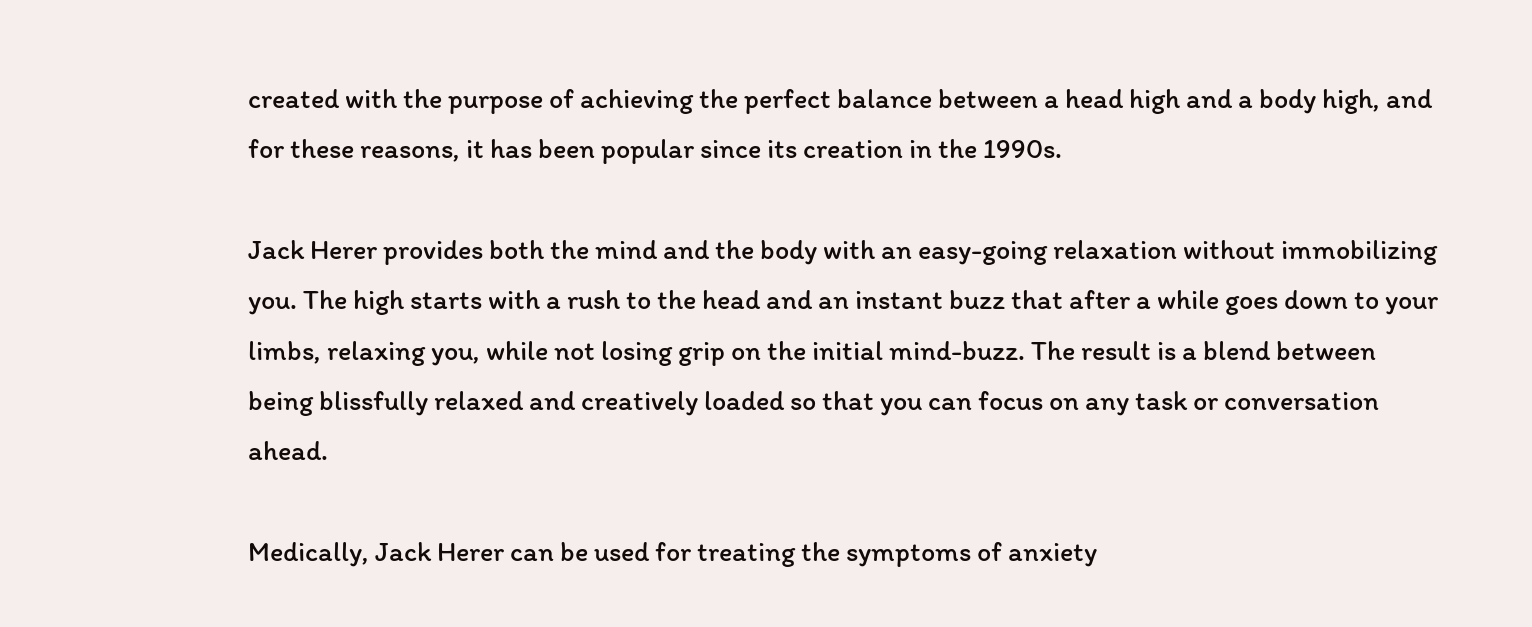created with the purpose of achieving the perfect balance between a head high and a body high, and for these reasons, it has been popular since its creation in the 1990s.

Jack Herer provides both the mind and the body with an easy-going relaxation without immobilizing you. The high starts with a rush to the head and an instant buzz that after a while goes down to your limbs, relaxing you, while not losing grip on the initial mind-buzz. The result is a blend between being blissfully relaxed and creatively loaded so that you can focus on any task or conversation ahead.

Medically, Jack Herer can be used for treating the symptoms of anxiety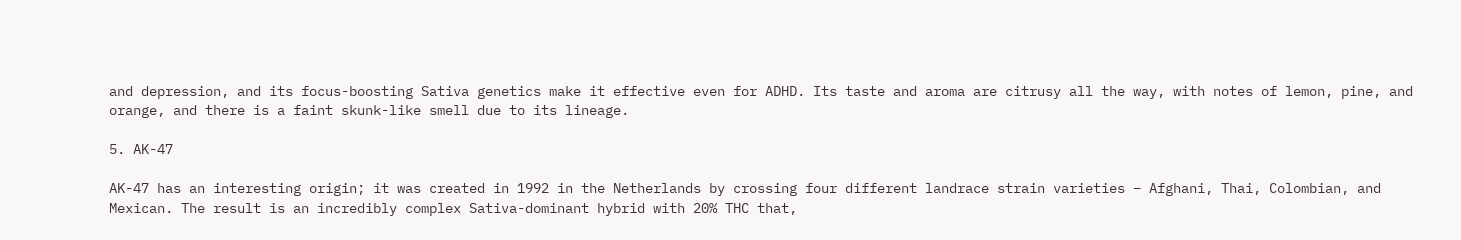and depression, and its focus-boosting Sativa genetics make it effective even for ADHD. Its taste and aroma are citrusy all the way, with notes of lemon, pine, and orange, and there is a faint skunk-like smell due to its lineage.

5. AK-47

AK-47 has an interesting origin; it was created in 1992 in the Netherlands by crossing four different landrace strain varieties – Afghani, Thai, Colombian, and Mexican. The result is an incredibly complex Sativa-dominant hybrid with 20% THC that,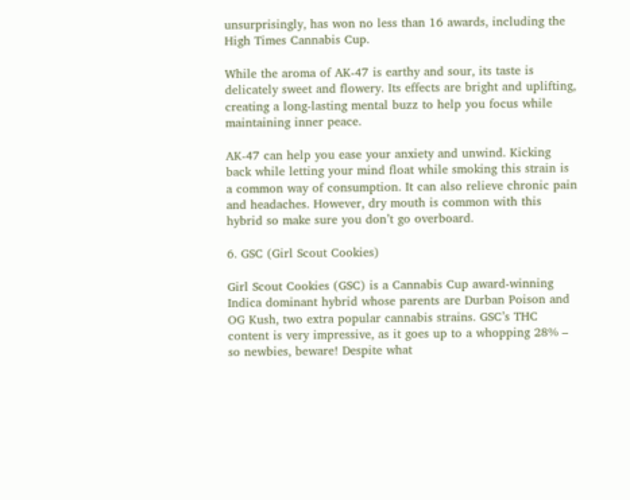unsurprisingly, has won no less than 16 awards, including the High Times Cannabis Cup.

While the aroma of AK-47 is earthy and sour, its taste is delicately sweet and flowery. Its effects are bright and uplifting, creating a long-lasting mental buzz to help you focus while maintaining inner peace.

AK-47 can help you ease your anxiety and unwind. Kicking back while letting your mind float while smoking this strain is a common way of consumption. It can also relieve chronic pain and headaches. However, dry mouth is common with this hybrid so make sure you don’t go overboard.

6. GSC (Girl Scout Cookies)

Girl Scout Cookies (GSC) is a Cannabis Cup award-winning Indica dominant hybrid whose parents are Durban Poison and OG Kush, two extra popular cannabis strains. GSC’s THC content is very impressive, as it goes up to a whopping 28% – so newbies, beware! Despite what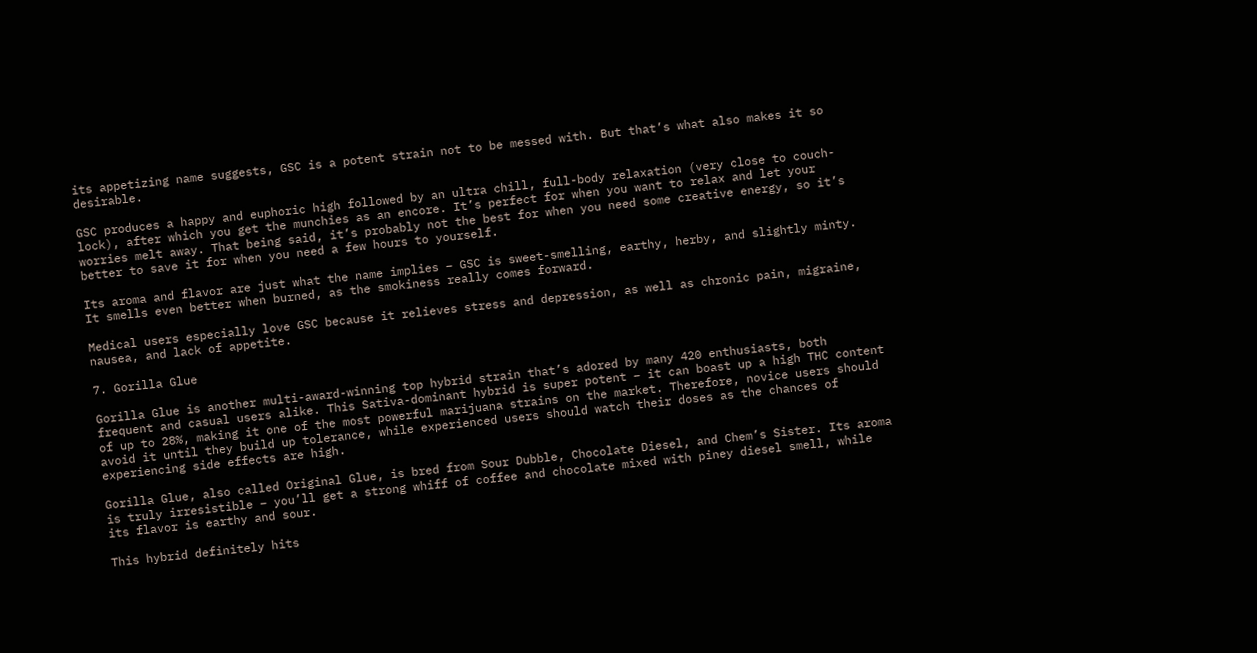its appetizing name suggests, GSC is a potent strain not to be messed with. But that’s what also makes it so desirable.

GSC produces a happy and euphoric high followed by an ultra chill, full-body relaxation (very close to couch-lock), after which you get the munchies as an encore. It’s perfect for when you want to relax and let your worries melt away. That being said, it’s probably not the best for when you need some creative energy, so it’s better to save it for when you need a few hours to yourself.

Its aroma and flavor are just what the name implies – GSC is sweet-smelling, earthy, herby, and slightly minty. It smells even better when burned, as the smokiness really comes forward.

Medical users especially love GSC because it relieves stress and depression, as well as chronic pain, migraine, nausea, and lack of appetite.

7. Gorilla Glue

Gorilla Glue is another multi-award-winning top hybrid strain that’s adored by many 420 enthusiasts, both frequent and casual users alike. This Sativa-dominant hybrid is super potent – it can boast up a high THC content of up to 28%, making it one of the most powerful marijuana strains on the market. Therefore, novice users should avoid it until they build up tolerance, while experienced users should watch their doses as the chances of experiencing side effects are high.

Gorilla Glue, also called Original Glue, is bred from Sour Dubble, Chocolate Diesel, and Chem’s Sister. Its aroma is truly irresistible – you’ll get a strong whiff of coffee and chocolate mixed with piney diesel smell, while its flavor is earthy and sour.

This hybrid definitely hits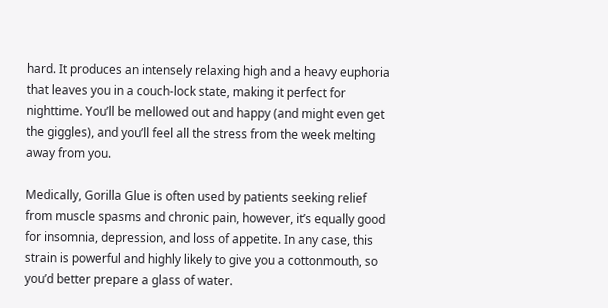hard. It produces an intensely relaxing high and a heavy euphoria that leaves you in a couch-lock state, making it perfect for nighttime. You’ll be mellowed out and happy (and might even get the giggles), and you’ll feel all the stress from the week melting away from you.

Medically, Gorilla Glue is often used by patients seeking relief from muscle spasms and chronic pain, however, it’s equally good for insomnia, depression, and loss of appetite. In any case, this strain is powerful and highly likely to give you a cottonmouth, so you’d better prepare a glass of water.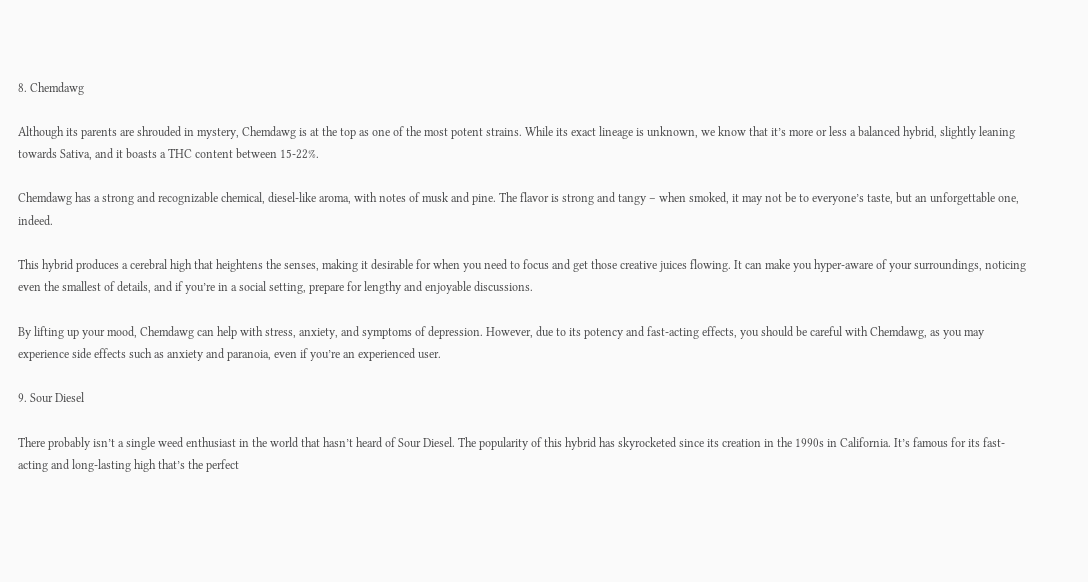8. Chemdawg

Although its parents are shrouded in mystery, Chemdawg is at the top as one of the most potent strains. While its exact lineage is unknown, we know that it’s more or less a balanced hybrid, slightly leaning towards Sativa, and it boasts a THC content between 15-22%.

Chemdawg has a strong and recognizable chemical, diesel-like aroma, with notes of musk and pine. The flavor is strong and tangy – when smoked, it may not be to everyone’s taste, but an unforgettable one, indeed.

This hybrid produces a cerebral high that heightens the senses, making it desirable for when you need to focus and get those creative juices flowing. It can make you hyper-aware of your surroundings, noticing even the smallest of details, and if you’re in a social setting, prepare for lengthy and enjoyable discussions.

By lifting up your mood, Chemdawg can help with stress, anxiety, and symptoms of depression. However, due to its potency and fast-acting effects, you should be careful with Chemdawg, as you may experience side effects such as anxiety and paranoia, even if you’re an experienced user.

9. Sour Diesel

There probably isn’t a single weed enthusiast in the world that hasn’t heard of Sour Diesel. The popularity of this hybrid has skyrocketed since its creation in the 1990s in California. It’s famous for its fast-acting and long-lasting high that’s the perfect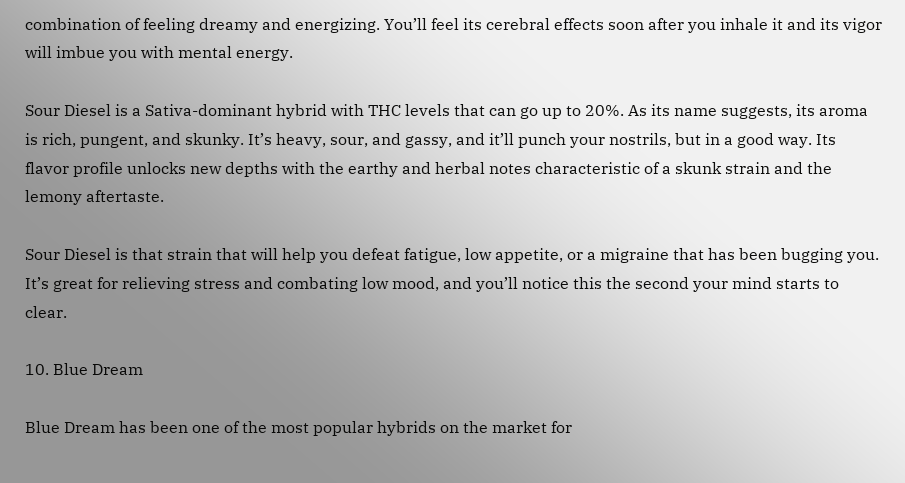combination of feeling dreamy and energizing. You’ll feel its cerebral effects soon after you inhale it and its vigor will imbue you with mental energy.

Sour Diesel is a Sativa-dominant hybrid with THC levels that can go up to 20%. As its name suggests, its aroma is rich, pungent, and skunky. It’s heavy, sour, and gassy, and it’ll punch your nostrils, but in a good way. Its flavor profile unlocks new depths with the earthy and herbal notes characteristic of a skunk strain and the lemony aftertaste.

Sour Diesel is that strain that will help you defeat fatigue, low appetite, or a migraine that has been bugging you. It’s great for relieving stress and combating low mood, and you’ll notice this the second your mind starts to clear.

10. Blue Dream

Blue Dream has been one of the most popular hybrids on the market for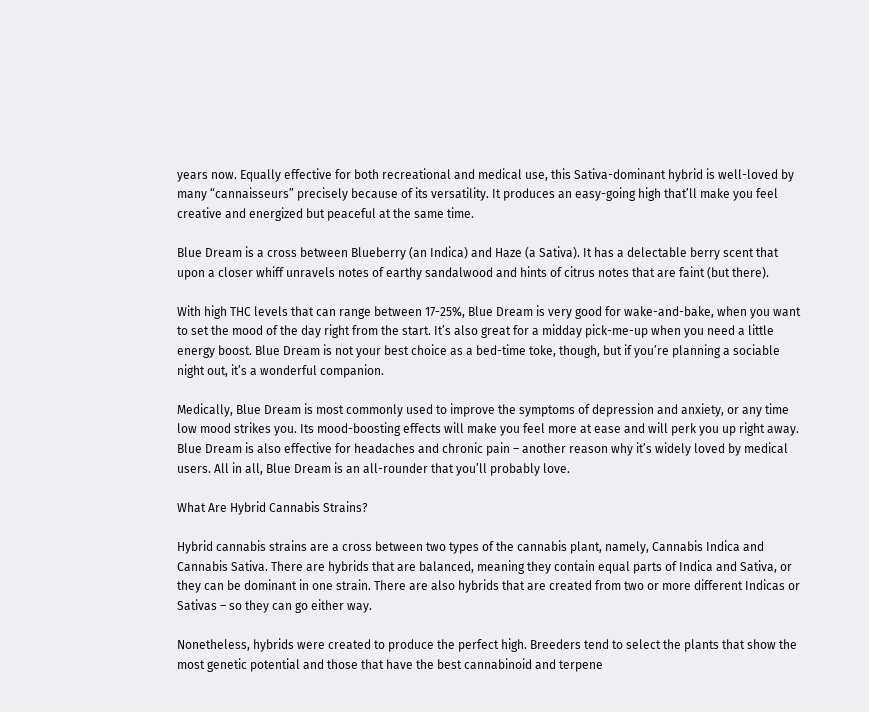years now. Equally effective for both recreational and medical use, this Sativa-dominant hybrid is well-loved by many “cannaisseurs” precisely because of its versatility. It produces an easy-going high that’ll make you feel creative and energized but peaceful at the same time.

Blue Dream is a cross between Blueberry (an Indica) and Haze (a Sativa). It has a delectable berry scent that upon a closer whiff unravels notes of earthy sandalwood and hints of citrus notes that are faint (but there).

With high THC levels that can range between 17-25%, Blue Dream is very good for wake-and-bake, when you want to set the mood of the day right from the start. It’s also great for a midday pick-me-up when you need a little energy boost. Blue Dream is not your best choice as a bed-time toke, though, but if you’re planning a sociable night out, it’s a wonderful companion.

Medically, Blue Dream is most commonly used to improve the symptoms of depression and anxiety, or any time low mood strikes you. Its mood-boosting effects will make you feel more at ease and will perk you up right away. Blue Dream is also effective for headaches and chronic pain – another reason why it’s widely loved by medical users. All in all, Blue Dream is an all-rounder that you’ll probably love.

What Are Hybrid Cannabis Strains?

Hybrid cannabis strains are a cross between two types of the cannabis plant, namely, Cannabis Indica and Cannabis Sativa. There are hybrids that are balanced, meaning they contain equal parts of Indica and Sativa, or they can be dominant in one strain. There are also hybrids that are created from two or more different Indicas or Sativas – so they can go either way.

Nonetheless, hybrids were created to produce the perfect high. Breeders tend to select the plants that show the most genetic potential and those that have the best cannabinoid and terpene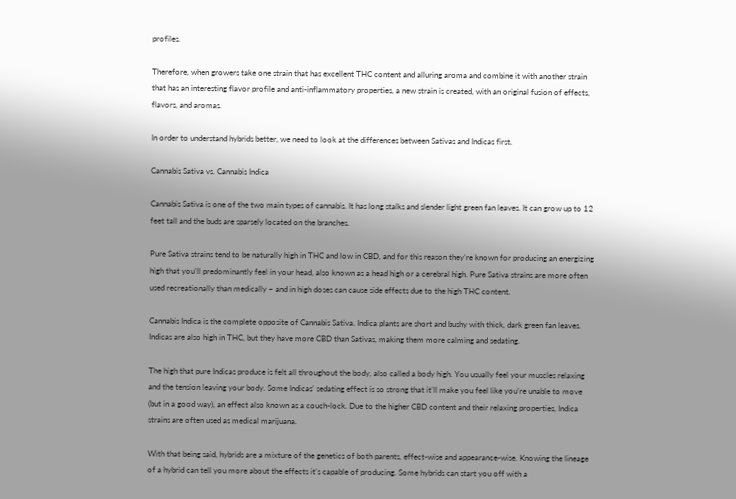profiles.

Therefore, when growers take one strain that has excellent THC content and alluring aroma and combine it with another strain that has an interesting flavor profile and anti-inflammatory properties, a new strain is created, with an original fusion of effects, flavors, and aromas.

In order to understand hybrids better, we need to look at the differences between Sativas and Indicas first.

Cannabis Sativa vs. Cannabis Indica

Cannabis Sativa is one of the two main types of cannabis. It has long stalks and slender light green fan leaves. It can grow up to 12 feet tall and the buds are sparsely located on the branches.

Pure Sativa strains tend to be naturally high in THC and low in CBD, and for this reason they’re known for producing an energizing high that you’ll predominantly feel in your head, also known as a head high or a cerebral high. Pure Sativa strains are more often used recreationally than medically – and in high doses can cause side effects due to the high THC content.

Cannabis Indica is the complete opposite of Cannabis Sativa. Indica plants are short and bushy with thick, dark green fan leaves. Indicas are also high in THC, but they have more CBD than Sativas, making them more calming and sedating.

The high that pure Indicas produce is felt all throughout the body, also called a body high. You usually feel your muscles relaxing and the tension leaving your body. Some Indicas’ sedating effect is so strong that it’ll make you feel like you’re unable to move (but in a good way), an effect also known as a couch-lock. Due to the higher CBD content and their relaxing properties, Indica strains are often used as medical marijuana.

With that being said, hybrids are a mixture of the genetics of both parents, effect-wise and appearance-wise. Knowing the lineage of a hybrid can tell you more about the effects it’s capable of producing. Some hybrids can start you off with a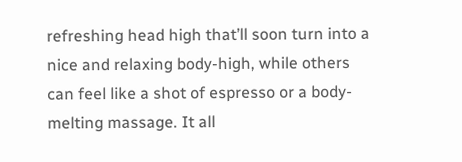refreshing head high that’ll soon turn into a nice and relaxing body-high, while others can feel like a shot of espresso or a body-melting massage. It all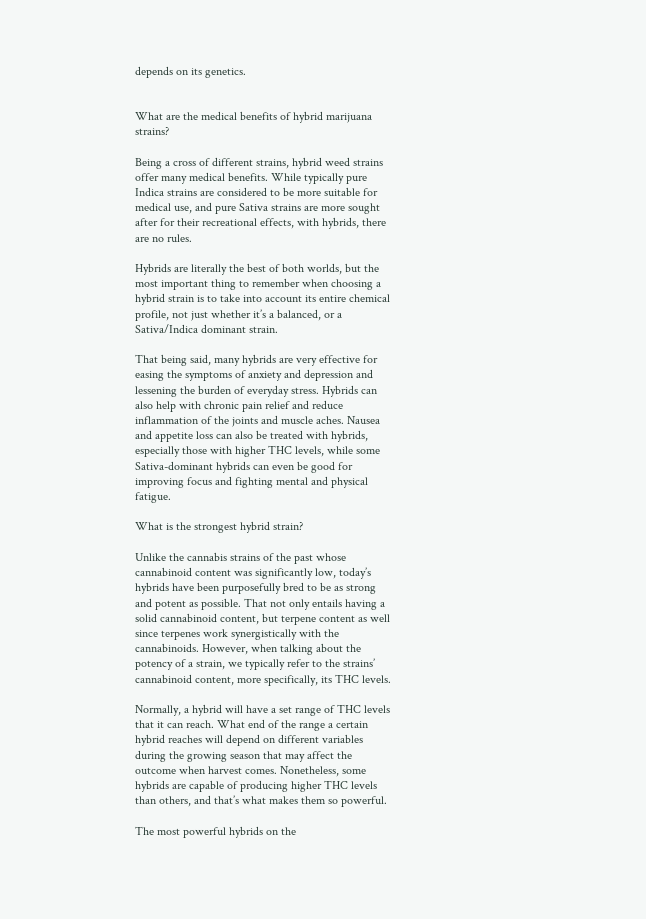depends on its genetics.


What are the medical benefits of hybrid marijuana strains?

Being a cross of different strains, hybrid weed strains offer many medical benefits. While typically pure Indica strains are considered to be more suitable for medical use, and pure Sativa strains are more sought after for their recreational effects, with hybrids, there are no rules.

Hybrids are literally the best of both worlds, but the most important thing to remember when choosing a hybrid strain is to take into account its entire chemical profile, not just whether it’s a balanced, or a Sativa/Indica dominant strain.

That being said, many hybrids are very effective for easing the symptoms of anxiety and depression and lessening the burden of everyday stress. Hybrids can also help with chronic pain relief and reduce inflammation of the joints and muscle aches. Nausea and appetite loss can also be treated with hybrids, especially those with higher THC levels, while some Sativa-dominant hybrids can even be good for improving focus and fighting mental and physical fatigue.

What is the strongest hybrid strain?

Unlike the cannabis strains of the past whose cannabinoid content was significantly low, today’s hybrids have been purposefully bred to be as strong and potent as possible. That not only entails having a solid cannabinoid content, but terpene content as well since terpenes work synergistically with the cannabinoids. However, when talking about the potency of a strain, we typically refer to the strains’ cannabinoid content, more specifically, its THC levels.

Normally, a hybrid will have a set range of THC levels that it can reach. What end of the range a certain hybrid reaches will depend on different variables during the growing season that may affect the outcome when harvest comes. Nonetheless, some hybrids are capable of producing higher THC levels than others, and that’s what makes them so powerful.

The most powerful hybrids on the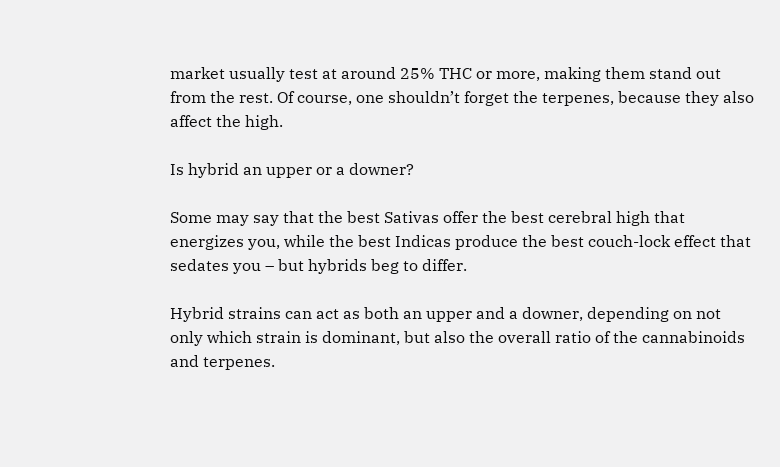market usually test at around 25% THC or more, making them stand out from the rest. Of course, one shouldn’t forget the terpenes, because they also affect the high.

Is hybrid an upper or a downer?

Some may say that the best Sativas offer the best cerebral high that energizes you, while the best Indicas produce the best couch-lock effect that sedates you – but hybrids beg to differ.

Hybrid strains can act as both an upper and a downer, depending on not only which strain is dominant, but also the overall ratio of the cannabinoids and terpenes.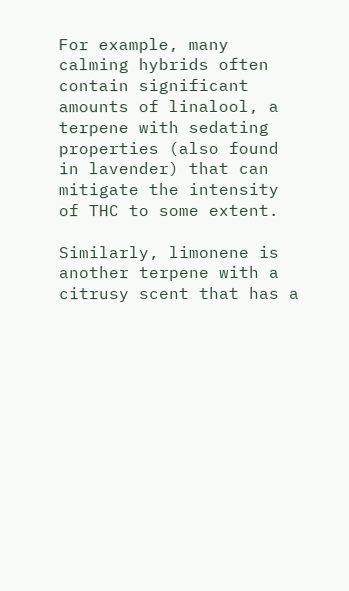For example, many calming hybrids often contain significant amounts of linalool, a terpene with sedating properties (also found in lavender) that can mitigate the intensity of THC to some extent.

Similarly, limonene is another terpene with a citrusy scent that has a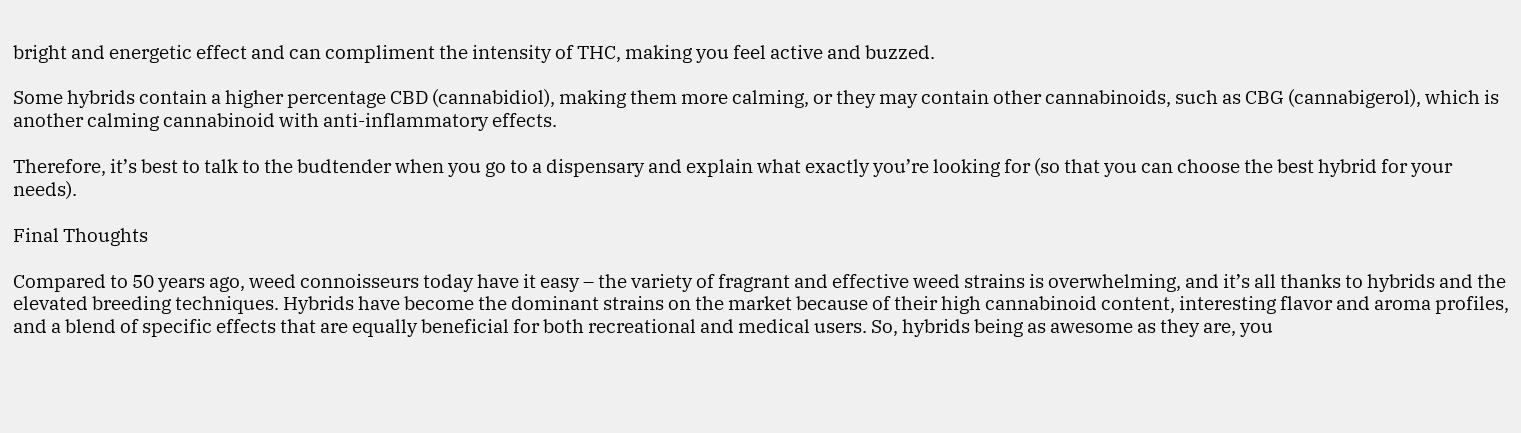bright and energetic effect and can compliment the intensity of THC, making you feel active and buzzed.

Some hybrids contain a higher percentage CBD (cannabidiol), making them more calming, or they may contain other cannabinoids, such as CBG (cannabigerol), which is another calming cannabinoid with anti-inflammatory effects.

Therefore, it’s best to talk to the budtender when you go to a dispensary and explain what exactly you’re looking for (so that you can choose the best hybrid for your needs).

Final Thoughts

Compared to 50 years ago, weed connoisseurs today have it easy – the variety of fragrant and effective weed strains is overwhelming, and it’s all thanks to hybrids and the elevated breeding techniques. Hybrids have become the dominant strains on the market because of their high cannabinoid content, interesting flavor and aroma profiles, and a blend of specific effects that are equally beneficial for both recreational and medical users. So, hybrids being as awesome as they are, you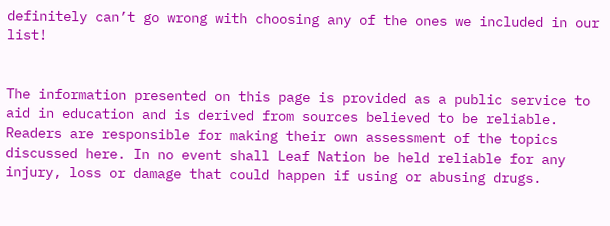definitely can’t go wrong with choosing any of the ones we included in our list!


The information presented on this page is provided as a public service to aid in education and is derived from sources believed to be reliable. Readers are responsible for making their own assessment of the topics discussed here. In no event shall Leaf Nation be held reliable for any injury, loss or damage that could happen if using or abusing drugs.